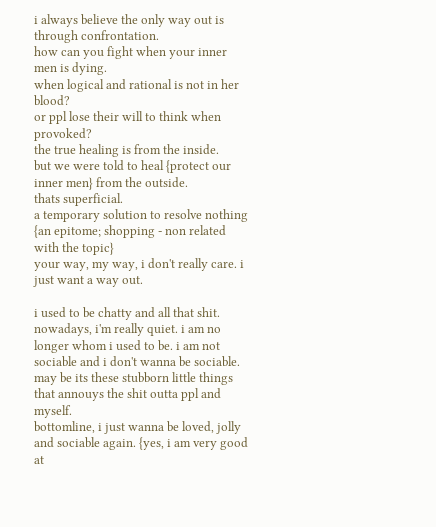i always believe the only way out is through confrontation.
how can you fight when your inner men is dying.
when logical and rational is not in her blood?
or ppl lose their will to think when provoked?
the true healing is from the inside.
but we were told to heal {protect our inner men} from the outside.
thats superficial.
a temporary solution to resolve nothing {an epitome; shopping - non related with the topic}
your way, my way, i don't really care. i just want a way out.

i used to be chatty and all that shit.
nowadays, i'm really quiet. i am no longer whom i used to be. i am not sociable and i don't wanna be sociable.
may be its these stubborn little things that annouys the shit outta ppl and myself.
bottomline, i just wanna be loved, jolly and sociable again. {yes, i am very good at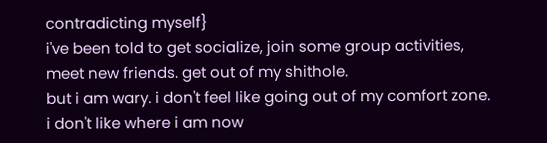contradicting myself}
i've been told to get socialize, join some group activities, meet new friends. get out of my shithole.
but i am wary. i don't feel like going out of my comfort zone.
i don't like where i am now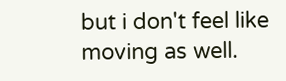but i don't feel like moving as well.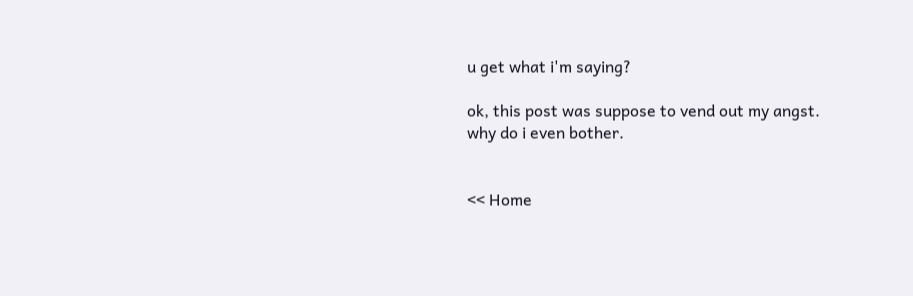u get what i'm saying?

ok, this post was suppose to vend out my angst.
why do i even bother.


<< Home